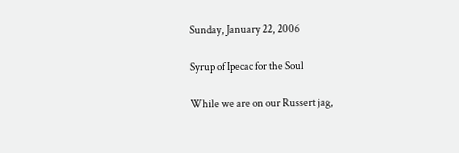Sunday, January 22, 2006

Syrup of Ipecac for the Soul

While we are on our Russert jag,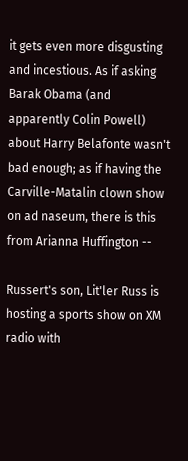it gets even more disgusting and incestious. As if asking Barak Obama (and apparently Colin Powell) about Harry Belafonte wasn't bad enough; as if having the Carville-Matalin clown show on ad naseum, there is this from Arianna Huffington --

Russert's son, Lit'ler Russ is hosting a sports show on XM radio with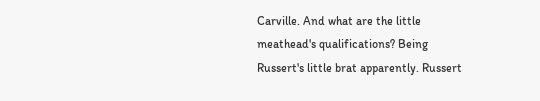Carville. And what are the little meathead's qualifications? Being Russert's little brat apparently. Russert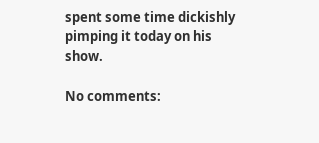spent some time dickishly pimping it today on his show.

No comments: